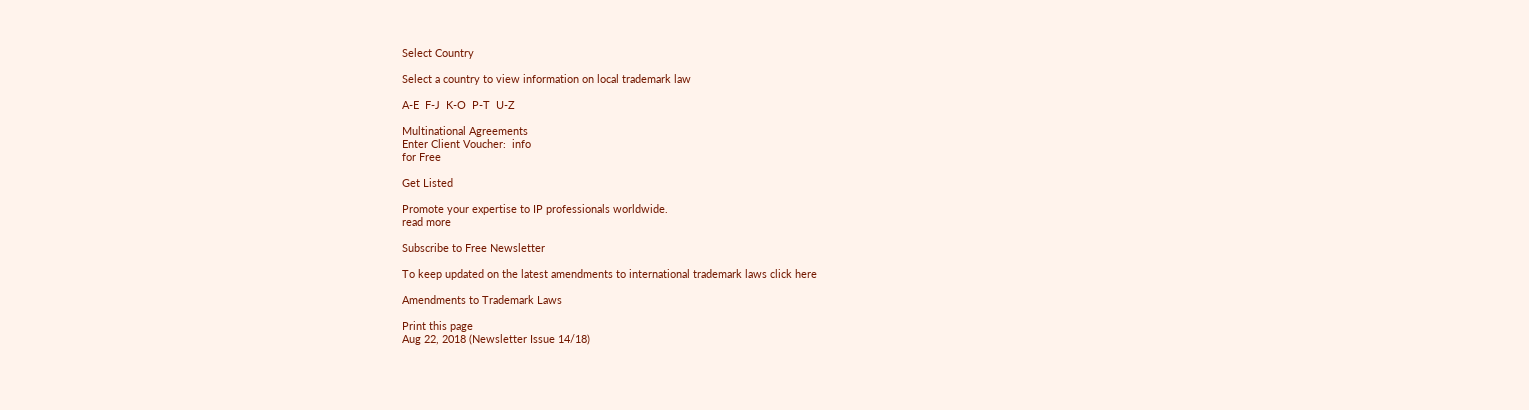Select Country

Select a country to view information on local trademark law

A-E  F-J  K-O  P-T  U-Z

Multinational Agreements
Enter Client Voucher:  info
for Free

Get Listed

Promote your expertise to IP professionals worldwide.
read more

Subscribe to Free Newsletter

To keep updated on the latest amendments to international trademark laws click here

Amendments to Trademark Laws

Print this page
Aug 22, 2018 (Newsletter Issue 14/18)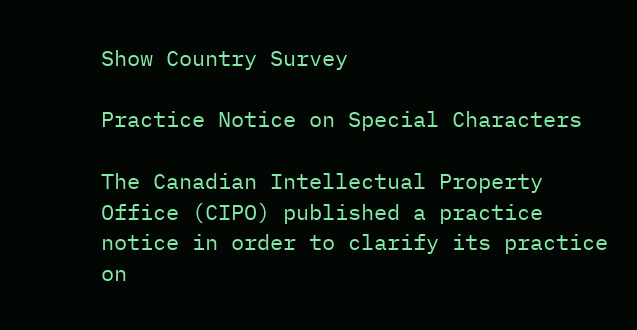Show Country Survey

Practice Notice on Special Characters

The Canadian Intellectual Property Office (CIPO) published a practice notice in order to clarify its practice on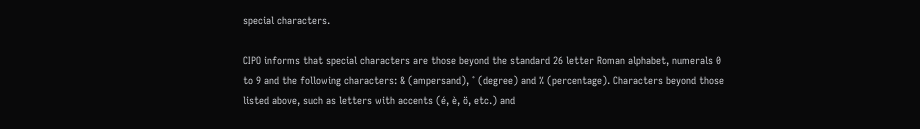special characters.

CIPO informs that special characters are those beyond the standard 26 letter Roman alphabet, numerals 0 to 9 and the following characters: & (ampersand), ˚ (degree) and % (percentage). Characters beyond those listed above, such as letters with accents (é, è, ö, etc.) and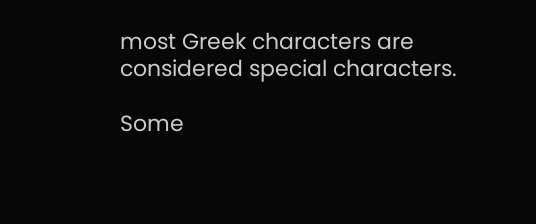most Greek characters are considered special characters.

Some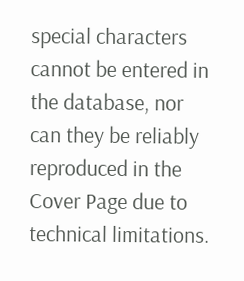special characters cannot be entered in the database, nor can they be reliably reproduced in the Cover Page due to technical limitations.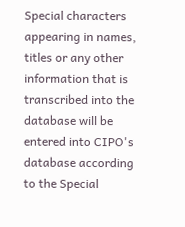Special characters appearing in names, titles or any other information that is transcribed into the database will be entered into CIPO's database according to the Special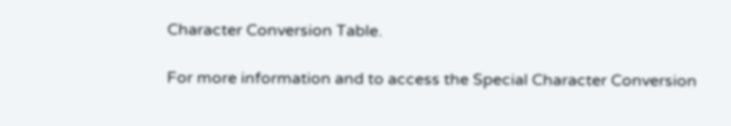Character Conversion Table.

For more information and to access the Special Character Conversion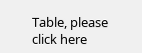Table, please click here